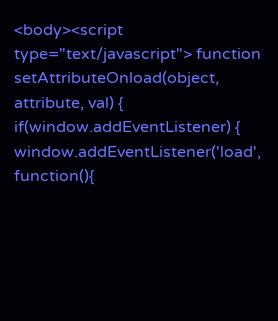<body><script type="text/javascript"> function setAttributeOnload(object, attribute, val) { if(window.addEventListener) { window.addEventListener('load', function(){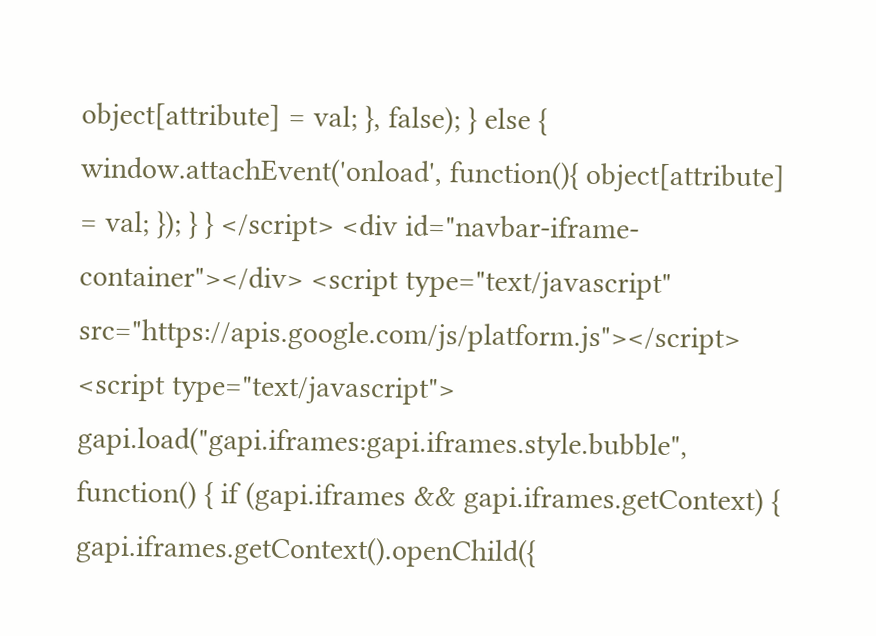object[attribute] = val; }, false); } else { window.attachEvent('onload', function(){ object[attribute] = val; }); } } </script> <div id="navbar-iframe-container"></div> <script type="text/javascript" src="https://apis.google.com/js/platform.js"></script> <script type="text/javascript"> gapi.load("gapi.iframes:gapi.iframes.style.bubble", function() { if (gapi.iframes && gapi.iframes.getContext) { gapi.iframes.getContext().openChild({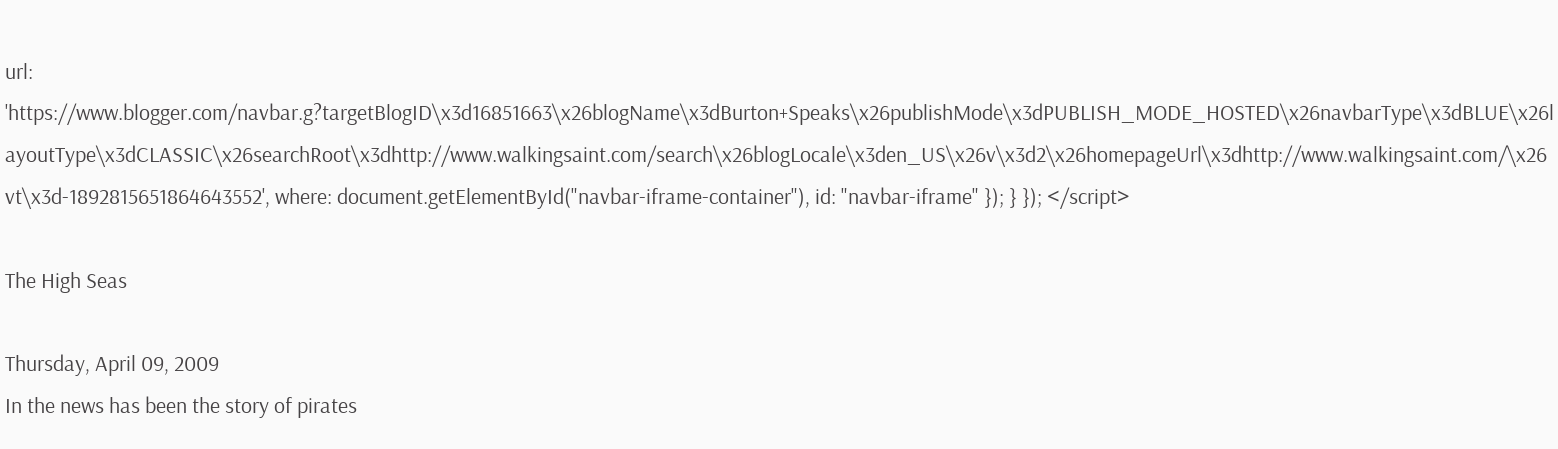url: 'https://www.blogger.com/navbar.g?targetBlogID\x3d16851663\x26blogName\x3dBurton+Speaks\x26publishMode\x3dPUBLISH_MODE_HOSTED\x26navbarType\x3dBLUE\x26layoutType\x3dCLASSIC\x26searchRoot\x3dhttp://www.walkingsaint.com/search\x26blogLocale\x3den_US\x26v\x3d2\x26homepageUrl\x3dhttp://www.walkingsaint.com/\x26vt\x3d-1892815651864643552', where: document.getElementById("navbar-iframe-container"), id: "navbar-iframe" }); } }); </script>

The High Seas

Thursday, April 09, 2009
In the news has been the story of pirates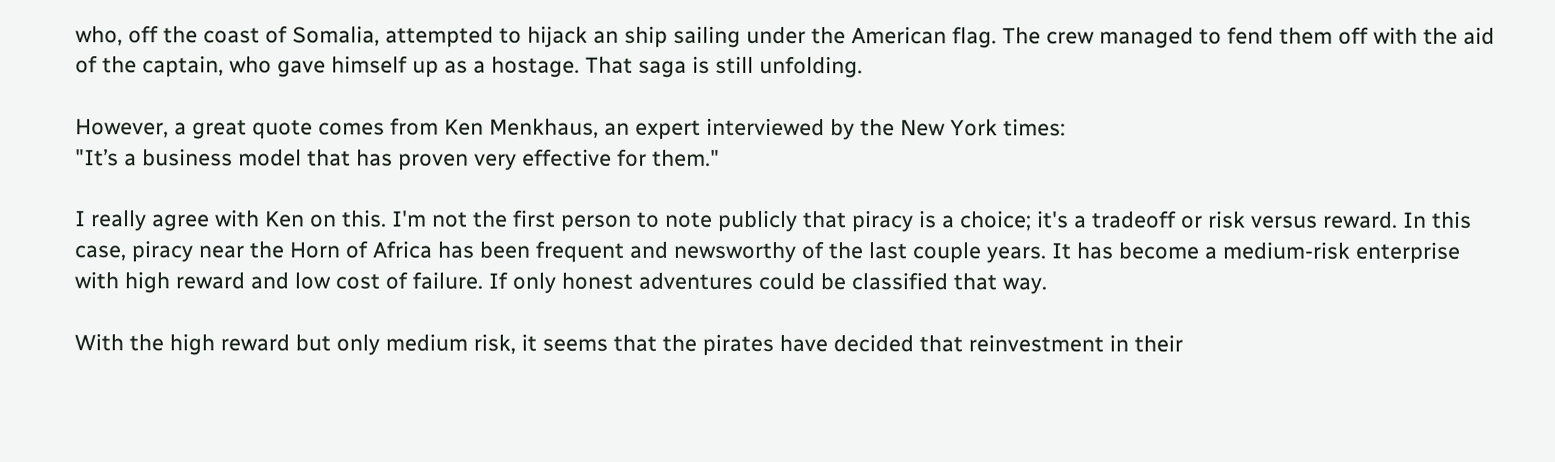who, off the coast of Somalia, attempted to hijack an ship sailing under the American flag. The crew managed to fend them off with the aid of the captain, who gave himself up as a hostage. That saga is still unfolding.

However, a great quote comes from Ken Menkhaus, an expert interviewed by the New York times:
"It’s a business model that has proven very effective for them."

I really agree with Ken on this. I'm not the first person to note publicly that piracy is a choice; it's a tradeoff or risk versus reward. In this case, piracy near the Horn of Africa has been frequent and newsworthy of the last couple years. It has become a medium-risk enterprise with high reward and low cost of failure. If only honest adventures could be classified that way.

With the high reward but only medium risk, it seems that the pirates have decided that reinvestment in their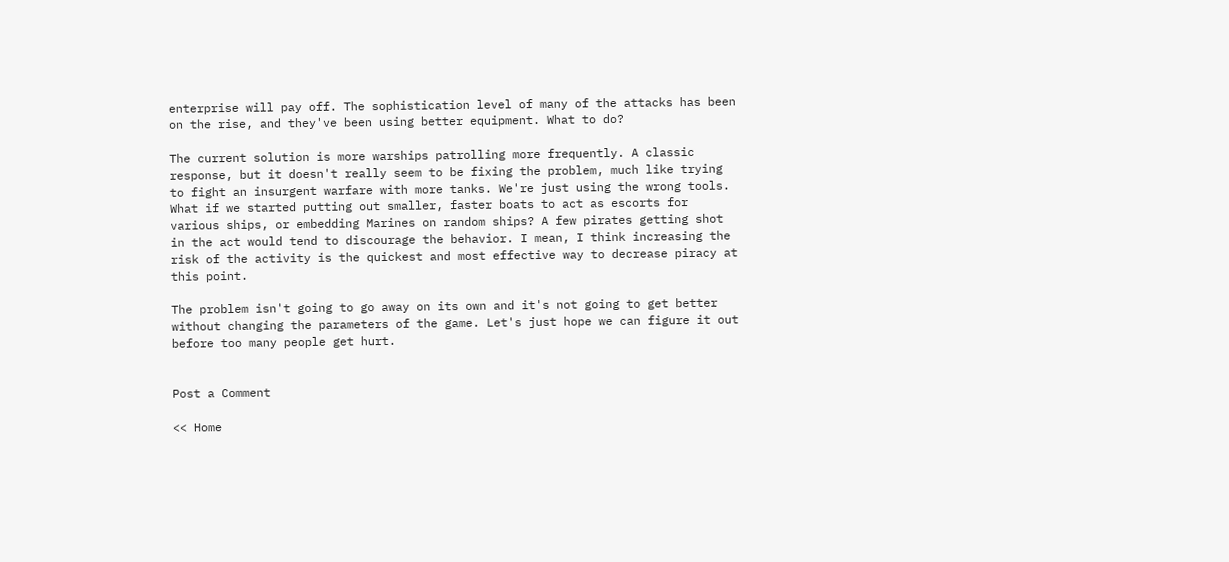enterprise will pay off. The sophistication level of many of the attacks has been on the rise, and they've been using better equipment. What to do?

The current solution is more warships patrolling more frequently. A classic response, but it doesn't really seem to be fixing the problem, much like trying to fight an insurgent warfare with more tanks. We're just using the wrong tools. What if we started putting out smaller, faster boats to act as escorts for various ships, or embedding Marines on random ships? A few pirates getting shot in the act would tend to discourage the behavior. I mean, I think increasing the risk of the activity is the quickest and most effective way to decrease piracy at this point.

The problem isn't going to go away on its own and it's not going to get better without changing the parameters of the game. Let's just hope we can figure it out before too many people get hurt.


Post a Comment

<< Home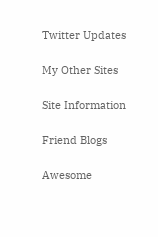Twitter Updates

My Other Sites

Site Information

Friend Blogs

Awesome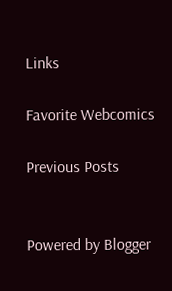Links

Favorite Webcomics

Previous Posts


Powered by Blogger